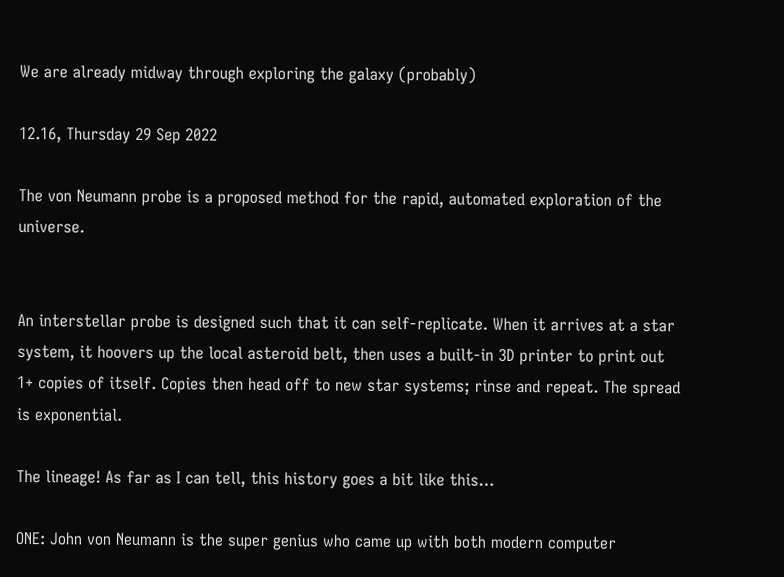We are already midway through exploring the galaxy (probably)

12.16, Thursday 29 Sep 2022

The von Neumann probe is a proposed method for the rapid, automated exploration of the universe.


An interstellar probe is designed such that it can self-replicate. When it arrives at a star system, it hoovers up the local asteroid belt, then uses a built-in 3D printer to print out 1+ copies of itself. Copies then head off to new star systems; rinse and repeat. The spread is exponential.

The lineage! As far as I can tell, this history goes a bit like this…

ONE: John von Neumann is the super genius who came up with both modern computer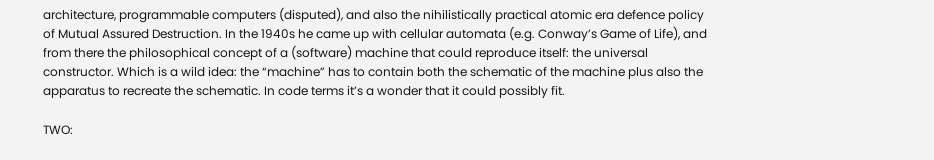architecture, programmable computers (disputed), and also the nihilistically practical atomic era defence policy of Mutual Assured Destruction. In the 1940s he came up with cellular automata (e.g. Conway’s Game of Life), and from there the philosophical concept of a (software) machine that could reproduce itself: the universal constructor. Which is a wild idea: the “machine” has to contain both the schematic of the machine plus also the apparatus to recreate the schematic. In code terms it’s a wonder that it could possibly fit.

TWO: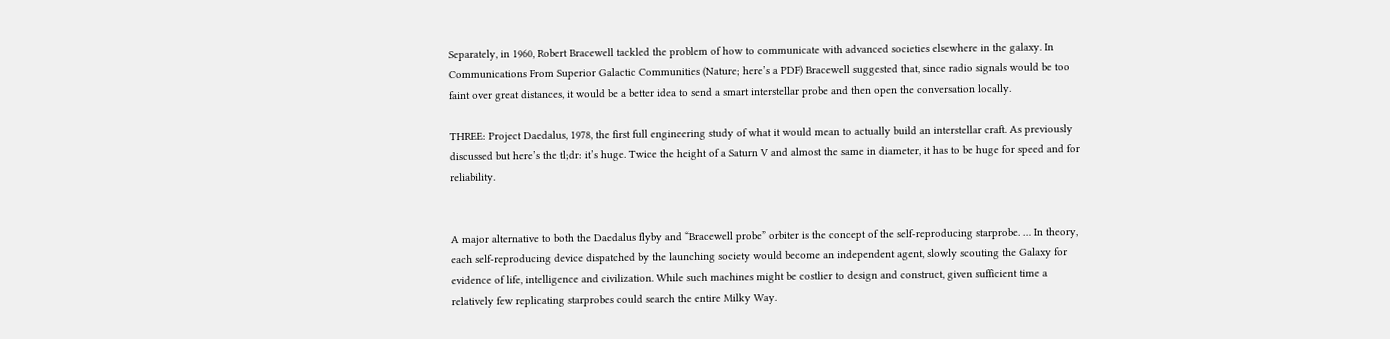Separately, in 1960, Robert Bracewell tackled the problem of how to communicate with advanced societies elsewhere in the galaxy. In Communications From Superior Galactic Communities (Nature; here’s a PDF) Bracewell suggested that, since radio signals would be too faint over great distances, it would be a better idea to send a smart interstellar probe and then open the conversation locally.

THREE: Project Daedalus, 1978, the first full engineering study of what it would mean to actually build an interstellar craft. As previously discussed but here’s the tl;dr: it’s huge. Twice the height of a Saturn V and almost the same in diameter, it has to be huge for speed and for reliability.


A major alternative to both the Daedalus flyby and “Bracewell probe” orbiter is the concept of the self-reproducing starprobe. … In theory, each self-reproducing device dispatched by the launching society would become an independent agent, slowly scouting the Galaxy for evidence of life, intelligence and civilization. While such machines might be costlier to design and construct, given sufficient time a relatively few replicating starprobes could search the entire Milky Way.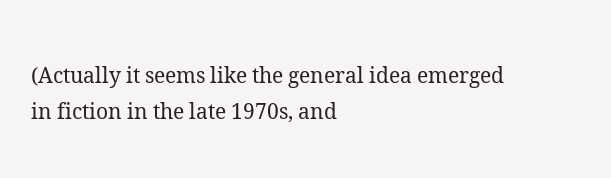(Actually it seems like the general idea emerged in fiction in the late 1970s, and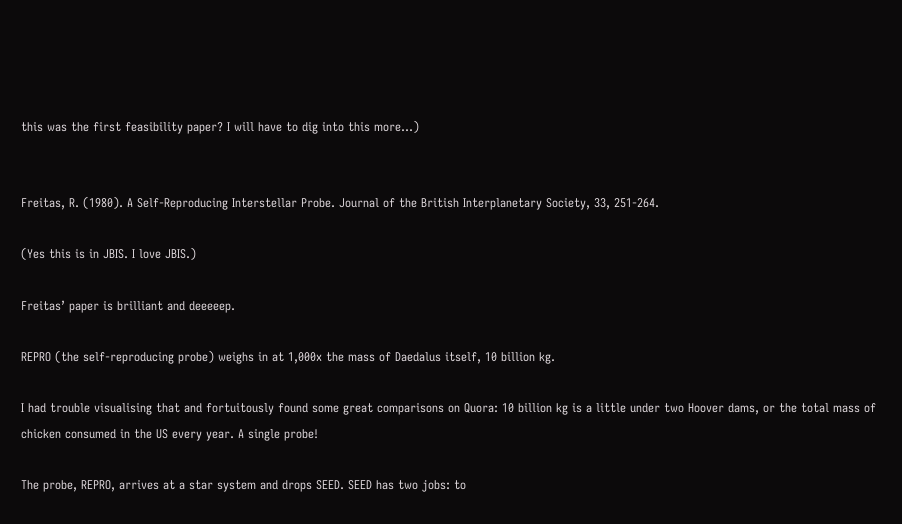this was the first feasibility paper? I will have to dig into this more…)


Freitas, R. (1980). A Self-Reproducing Interstellar Probe. Journal of the British Interplanetary Society, 33, 251-264.

(Yes this is in JBIS. I love JBIS.)

Freitas’ paper is brilliant and deeeeep.

REPRO (the self-reproducing probe) weighs in at 1,000x the mass of Daedalus itself, 10 billion kg.

I had trouble visualising that and fortuitously found some great comparisons on Quora: 10 billion kg is a little under two Hoover dams, or the total mass of chicken consumed in the US every year. A single probe!

The probe, REPRO, arrives at a star system and drops SEED. SEED has two jobs: to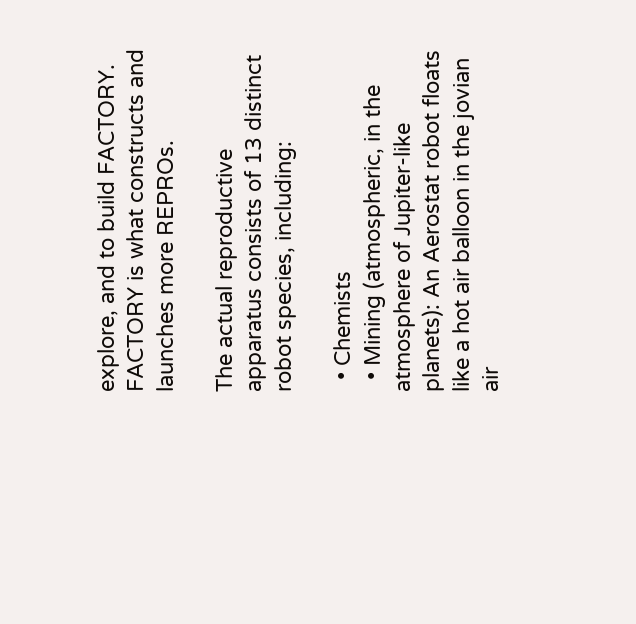explore, and to build FACTORY. FACTORY is what constructs and launches more REPROs.

The actual reproductive apparatus consists of 13 distinct robot species, including:

  • Chemists
  • Mining (atmospheric, in the atmosphere of Jupiter-like planets): An Aerostat robot floats like a hot air balloon in the jovian air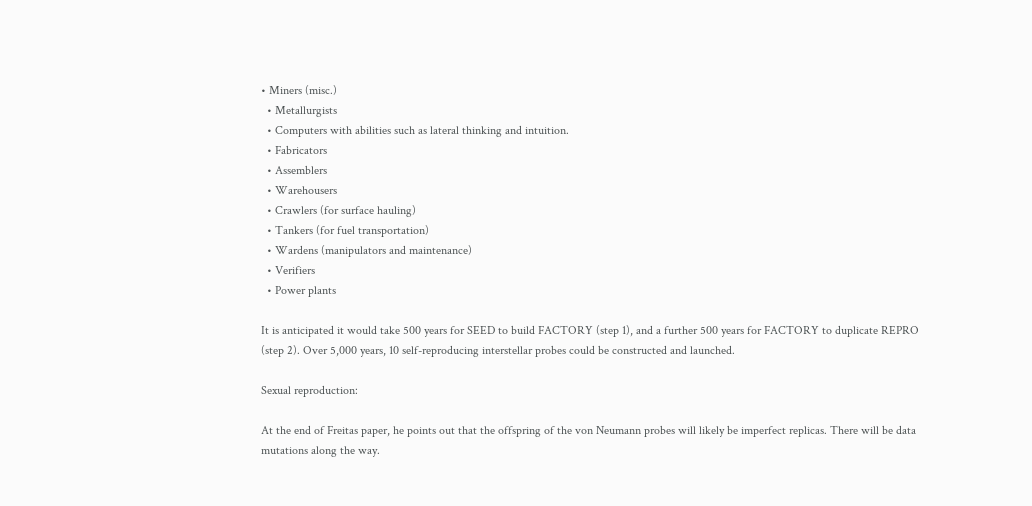• Miners (misc.)
  • Metallurgists
  • Computers with abilities such as lateral thinking and intuition.
  • Fabricators
  • Assemblers
  • Warehousers
  • Crawlers (for surface hauling)
  • Tankers (for fuel transportation)
  • Wardens (manipulators and maintenance)
  • Verifiers
  • Power plants

It is anticipated it would take 500 years for SEED to build FACTORY (step 1), and a further 500 years for FACTORY to duplicate REPRO (step 2). Over 5,000 years, 10 self-reproducing interstellar probes could be constructed and launched.

Sexual reproduction:

At the end of Freitas paper, he points out that the offspring of the von Neumann probes will likely be imperfect replicas. There will be data mutations along the way.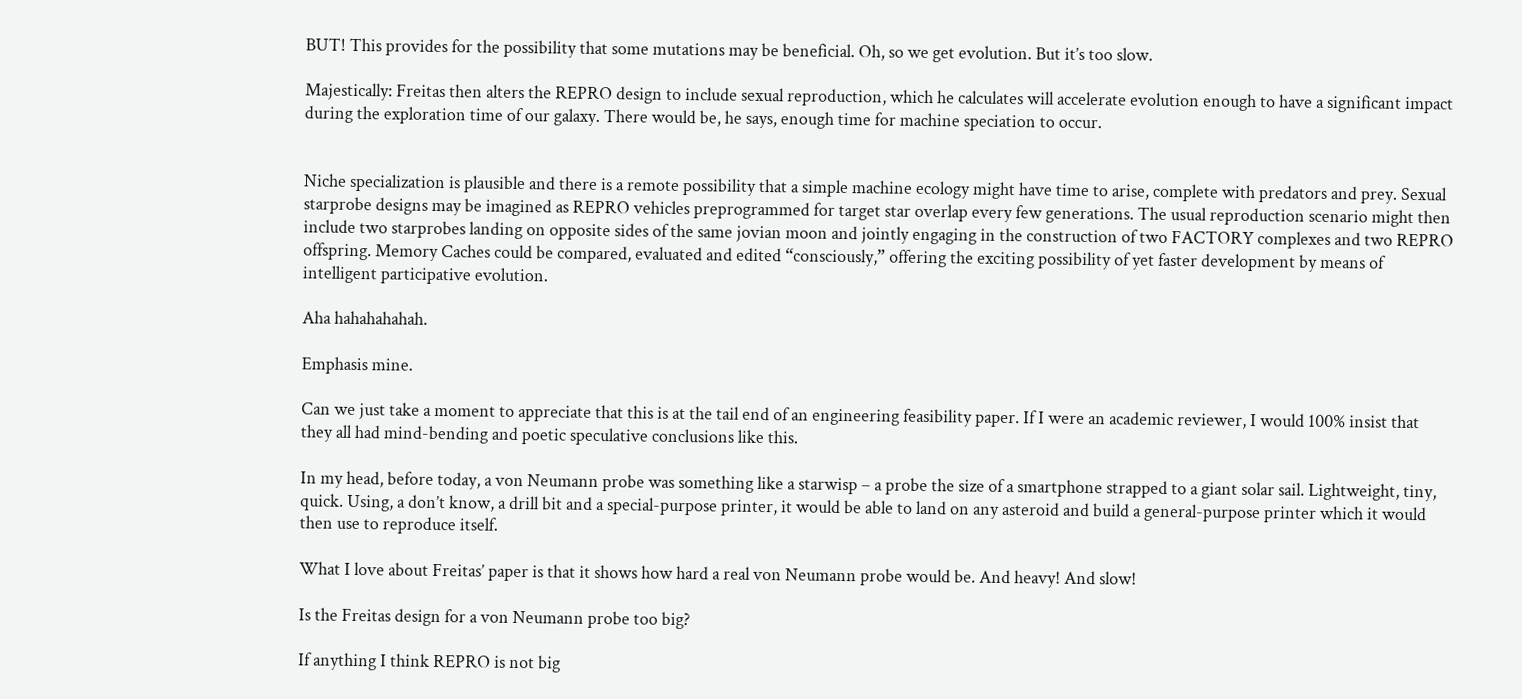BUT! This provides for the possibility that some mutations may be beneficial. Oh, so we get evolution. But it’s too slow.

Majestically: Freitas then alters the REPRO design to include sexual reproduction, which he calculates will accelerate evolution enough to have a significant impact during the exploration time of our galaxy. There would be, he says, enough time for machine speciation to occur.


Niche specialization is plausible and there is a remote possibility that a simple machine ecology might have time to arise, complete with predators and prey. Sexual starprobe designs may be imagined as REPRO vehicles preprogrammed for target star overlap every few generations. The usual reproduction scenario might then include two starprobes landing on opposite sides of the same jovian moon and jointly engaging in the construction of two FACTORY complexes and two REPRO offspring. Memory Caches could be compared, evaluated and edited “consciously,” offering the exciting possibility of yet faster development by means of intelligent participative evolution.

Aha hahahahahah.

Emphasis mine.

Can we just take a moment to appreciate that this is at the tail end of an engineering feasibility paper. If I were an academic reviewer, I would 100% insist that they all had mind-bending and poetic speculative conclusions like this.

In my head, before today, a von Neumann probe was something like a starwisp – a probe the size of a smartphone strapped to a giant solar sail. Lightweight, tiny, quick. Using, a don’t know, a drill bit and a special-purpose printer, it would be able to land on any asteroid and build a general-purpose printer which it would then use to reproduce itself.

What I love about Freitas’ paper is that it shows how hard a real von Neumann probe would be. And heavy! And slow!

Is the Freitas design for a von Neumann probe too big?

If anything I think REPRO is not big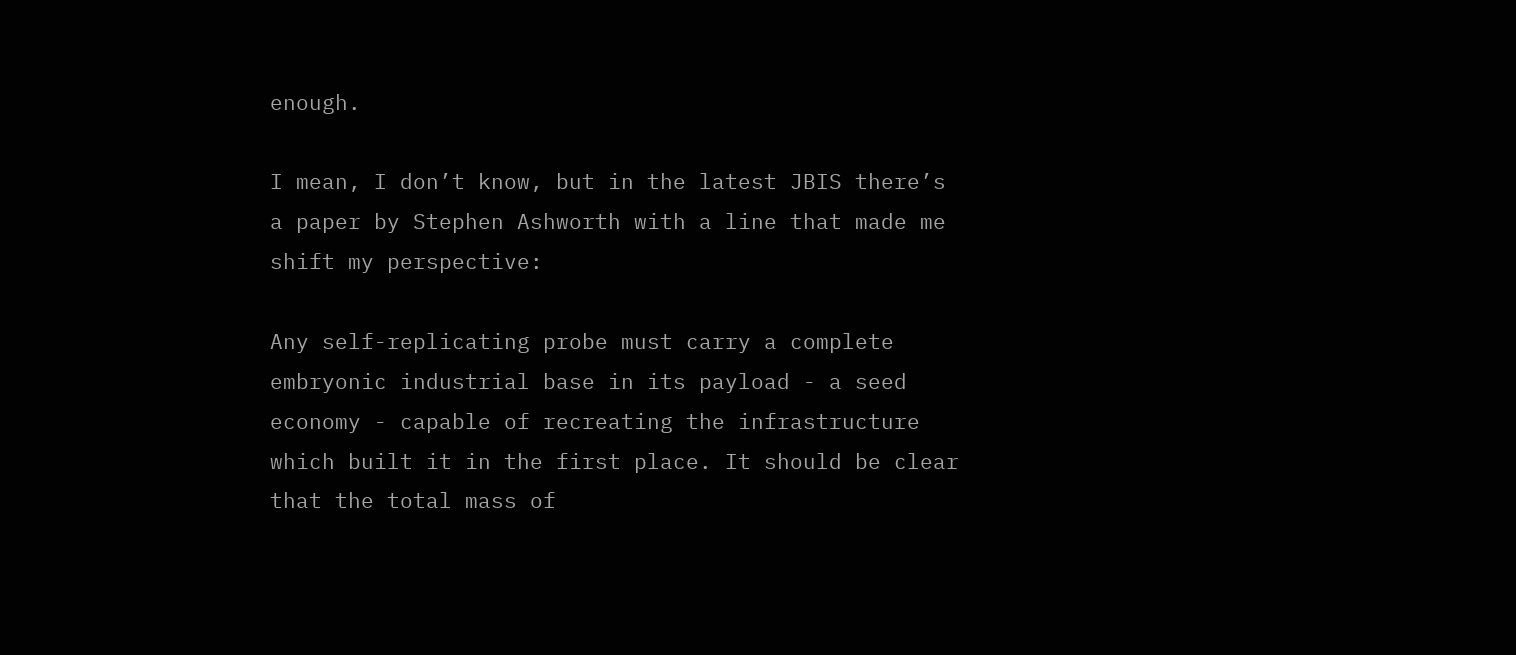enough.

I mean, I don’t know, but in the latest JBIS there’s a paper by Stephen Ashworth with a line that made me shift my perspective:

Any self-replicating probe must carry a complete embryonic industrial base in its payload - a seed economy - capable of recreating the infrastructure which built it in the first place. It should be clear that the total mass of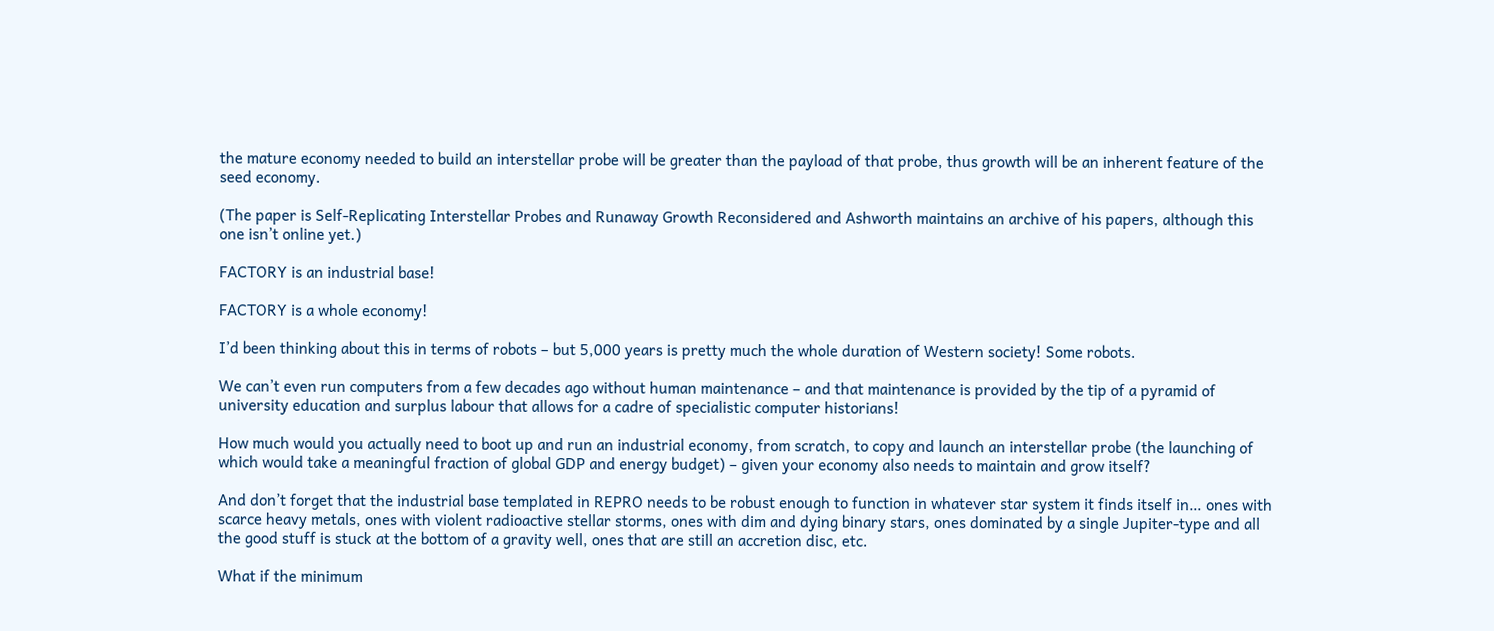the mature economy needed to build an interstellar probe will be greater than the payload of that probe, thus growth will be an inherent feature of the seed economy.

(The paper is Self-Replicating Interstellar Probes and Runaway Growth Reconsidered and Ashworth maintains an archive of his papers, although this one isn’t online yet.)

FACTORY is an industrial base!

FACTORY is a whole economy!

I’d been thinking about this in terms of robots – but 5,000 years is pretty much the whole duration of Western society! Some robots.

We can’t even run computers from a few decades ago without human maintenance – and that maintenance is provided by the tip of a pyramid of university education and surplus labour that allows for a cadre of specialistic computer historians!

How much would you actually need to boot up and run an industrial economy, from scratch, to copy and launch an interstellar probe (the launching of which would take a meaningful fraction of global GDP and energy budget) – given your economy also needs to maintain and grow itself?

And don’t forget that the industrial base templated in REPRO needs to be robust enough to function in whatever star system it finds itself in… ones with scarce heavy metals, ones with violent radioactive stellar storms, ones with dim and dying binary stars, ones dominated by a single Jupiter-type and all the good stuff is stuck at the bottom of a gravity well, ones that are still an accretion disc, etc.

What if the minimum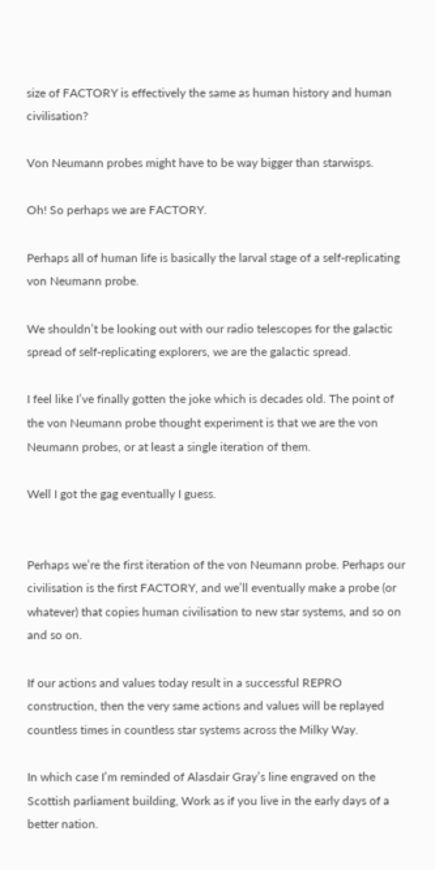size of FACTORY is effectively the same as human history and human civilisation?

Von Neumann probes might have to be way bigger than starwisps.

Oh! So perhaps we are FACTORY.

Perhaps all of human life is basically the larval stage of a self-replicating von Neumann probe.

We shouldn’t be looking out with our radio telescopes for the galactic spread of self-replicating explorers, we are the galactic spread.

I feel like I’ve finally gotten the joke which is decades old. The point of the von Neumann probe thought experiment is that we are the von Neumann probes, or at least a single iteration of them.

Well I got the gag eventually I guess.


Perhaps we’re the first iteration of the von Neumann probe. Perhaps our civilisation is the first FACTORY, and we’ll eventually make a probe (or whatever) that copies human civilisation to new star systems, and so on and so on.

If our actions and values today result in a successful REPRO construction, then the very same actions and values will be replayed countless times in countless star systems across the Milky Way.

In which case I’m reminded of Alasdair Gray’s line engraved on the Scottish parliament building, Work as if you live in the early days of a better nation.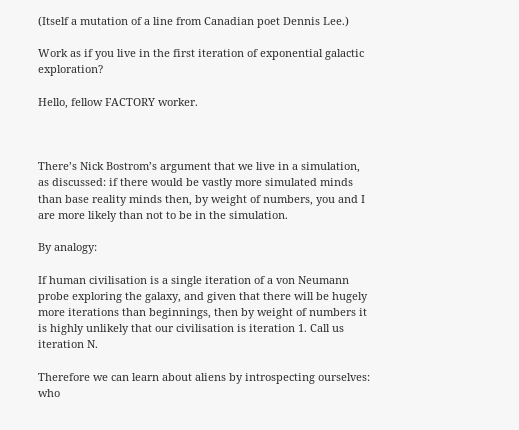(Itself a mutation of a line from Canadian poet Dennis Lee.)

Work as if you live in the first iteration of exponential galactic exploration?

Hello, fellow FACTORY worker.



There’s Nick Bostrom’s argument that we live in a simulation, as discussed: if there would be vastly more simulated minds than base reality minds then, by weight of numbers, you and I are more likely than not to be in the simulation.

By analogy:

If human civilisation is a single iteration of a von Neumann probe exploring the galaxy, and given that there will be hugely more iterations than beginnings, then by weight of numbers it is highly unlikely that our civilisation is iteration 1. Call us iteration N.

Therefore we can learn about aliens by introspecting ourselves: who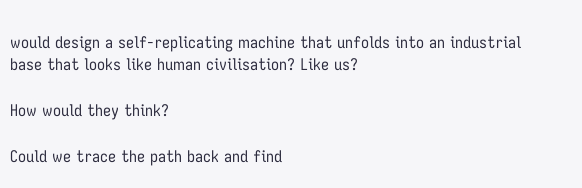would design a self-replicating machine that unfolds into an industrial base that looks like human civilisation? Like us?

How would they think?

Could we trace the path back and find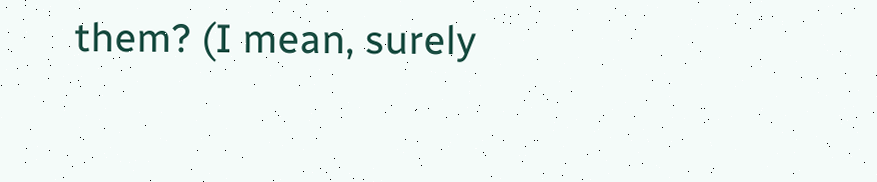them? (I mean, surely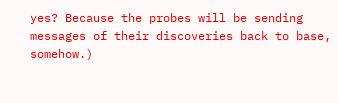yes? Because the probes will be sending messages of their discoveries back to base, somehow.)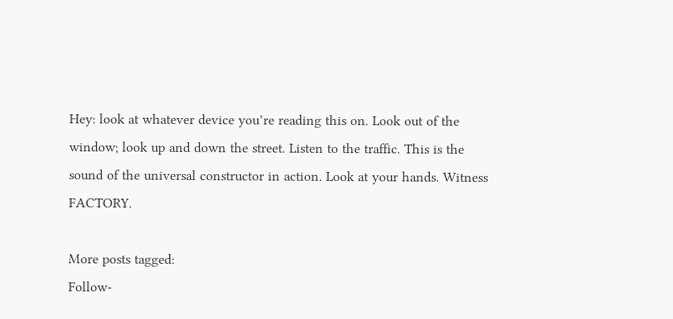Hey: look at whatever device you’re reading this on. Look out of the window; look up and down the street. Listen to the traffic. This is the sound of the universal constructor in action. Look at your hands. Witness FACTORY.

More posts tagged:
Follow-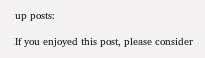up posts:

If you enjoyed this post, please consider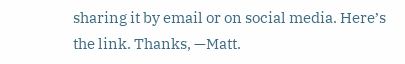sharing it by email or on social media. Here’s the link. Thanks, —Matt.